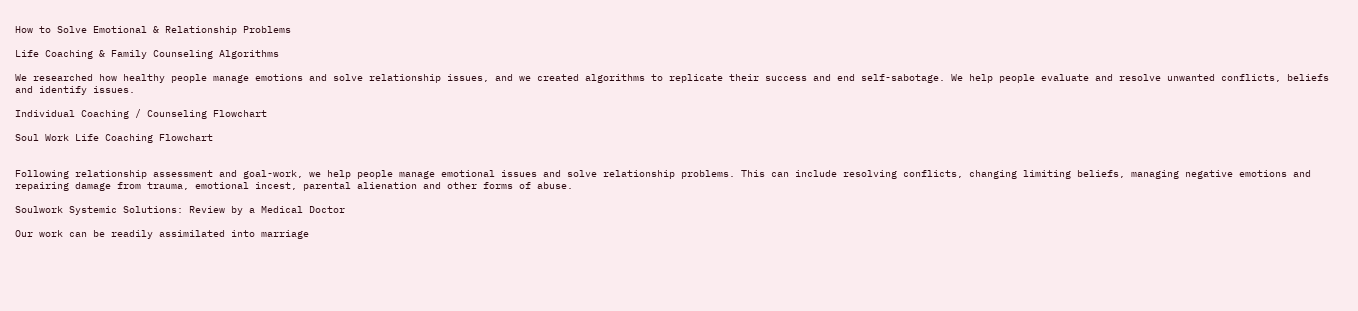How to Solve Emotional & Relationship Problems

Life Coaching & Family Counseling Algorithms

We researched how healthy people manage emotions and solve relationship issues, and we created algorithms to replicate their success and end self-sabotage. We help people evaluate and resolve unwanted conflicts, beliefs and identify issues.

Individual Coaching / Counseling Flowchart

Soul Work Life Coaching Flowchart


Following relationship assessment and goal-work, we help people manage emotional issues and solve relationship problems. This can include resolving conflicts, changing limiting beliefs, managing negative emotions and repairing damage from trauma, emotional incest, parental alienation and other forms of abuse.

Soulwork Systemic Solutions: Review by a Medical Doctor

Our work can be readily assimilated into marriage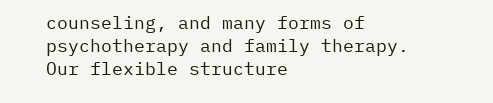counseling, and many forms of psychotherapy and family therapy. Our flexible structure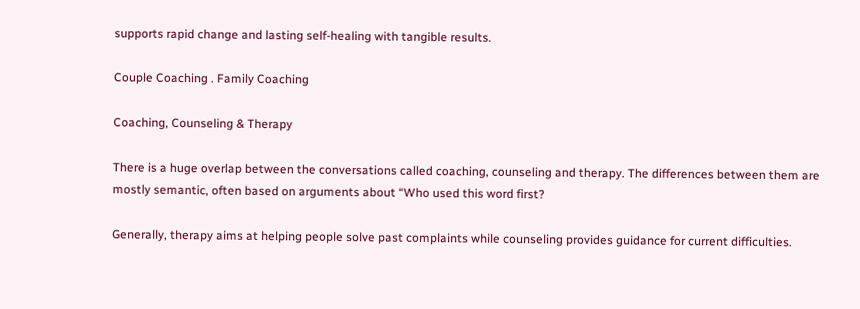supports rapid change and lasting self-healing with tangible results.

Couple Coaching . Family Coaching

Coaching, Counseling & Therapy

There is a huge overlap between the conversations called coaching, counseling and therapy. The differences between them are mostly semantic, often based on arguments about “Who used this word first?

Generally, therapy aims at helping people solve past complaints while counseling provides guidance for current difficulties.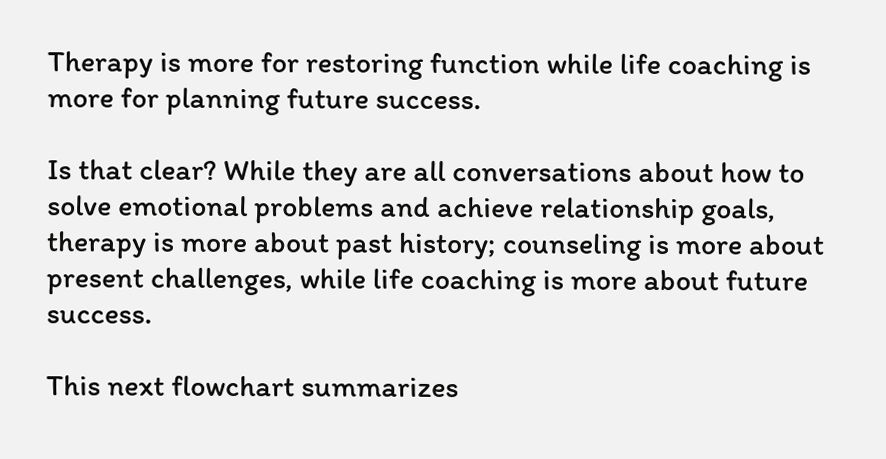Therapy is more for restoring function while life coaching is more for planning future success.

Is that clear? While they are all conversations about how to solve emotional problems and achieve relationship goals, therapy is more about past history; counseling is more about present challenges, while life coaching is more about future success.

This next flowchart summarizes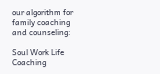our algorithm for family coaching and counseling:

Soul Work Life Coaching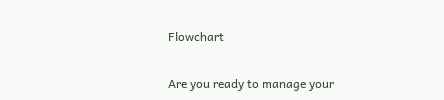Flowchart

Are you ready to manage your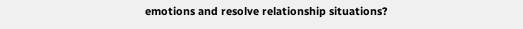emotions and resolve relationship situations?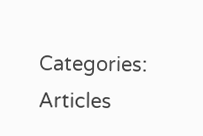Categories: Articles